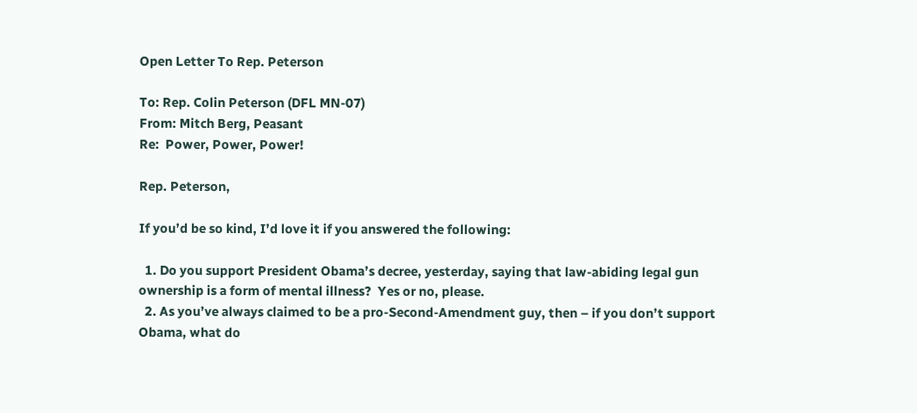Open Letter To Rep. Peterson

To: Rep. Colin Peterson (DFL MN-07)
From: Mitch Berg, Peasant
Re:  Power, Power, Power!

Rep. Peterson,

If you’d be so kind, I’d love it if you answered the following:

  1. Do you support President Obama’s decree, yesterday, saying that law-abiding legal gun ownership is a form of mental illness?  Yes or no, please.
  2. As you’ve always claimed to be a pro-Second-Amendment guy, then – if you don’t support Obama, what do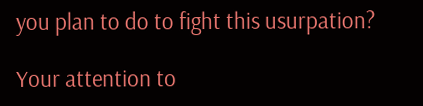you plan to do to fight this usurpation?

Your attention to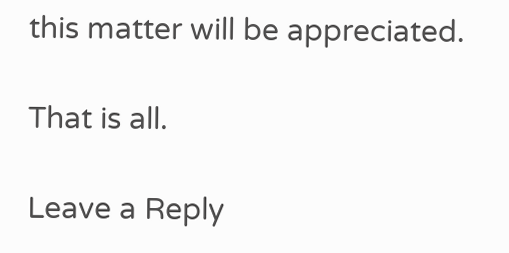this matter will be appreciated.

That is all.

Leave a Reply